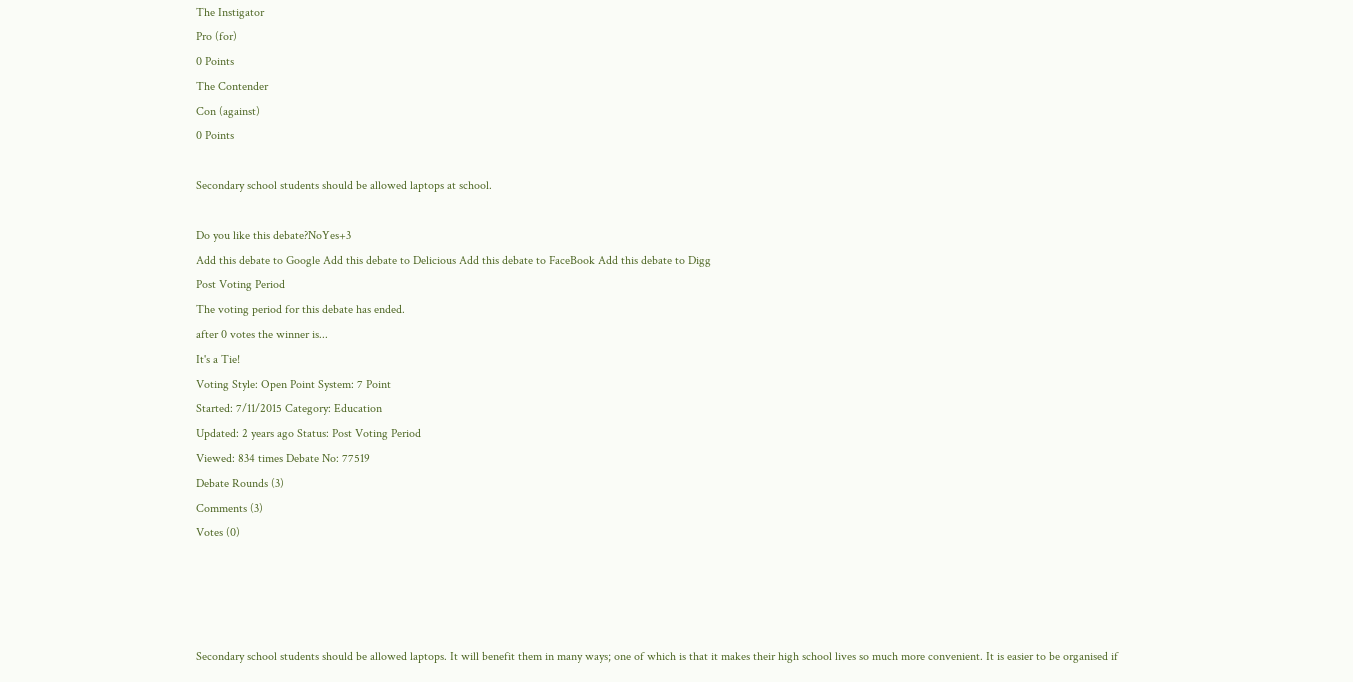The Instigator
Pro (for)
0 Points
The Contender
Con (against)
0 Points

Secondary school students should be allowed laptops at school.

Do you like this debate?NoYes+3
Add this debate to Google Add this debate to Delicious Add this debate to FaceBook Add this debate to Digg
Post Voting Period
The voting period for this debate has ended.
after 0 votes the winner is...
It's a Tie!
Voting Style: Open Point System: 7 Point
Started: 7/11/2015 Category: Education
Updated: 2 years ago Status: Post Voting Period
Viewed: 834 times Debate No: 77519
Debate Rounds (3)
Comments (3)
Votes (0)




Secondary school students should be allowed laptops. It will benefit them in many ways; one of which is that it makes their high school lives so much more convenient. It is easier to be organised if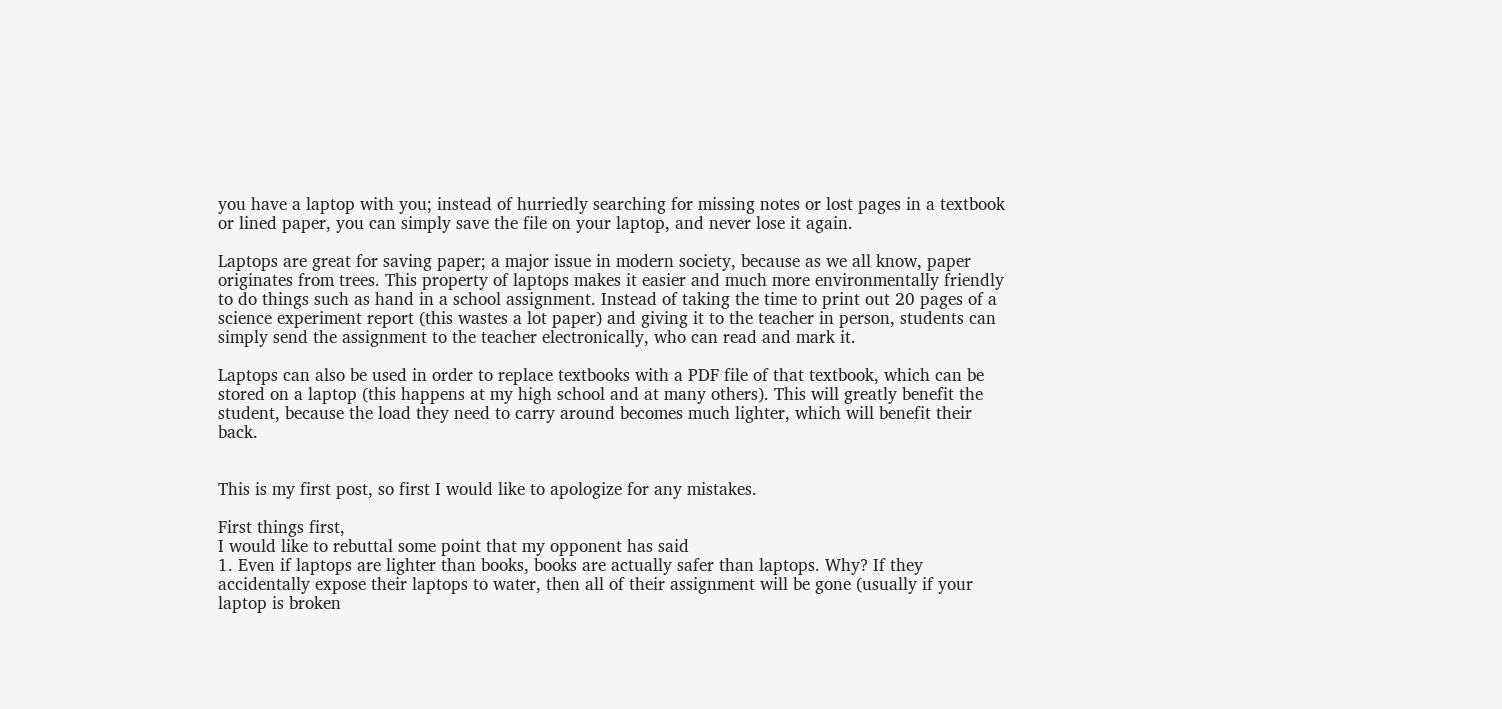you have a laptop with you; instead of hurriedly searching for missing notes or lost pages in a textbook or lined paper, you can simply save the file on your laptop, and never lose it again.

Laptops are great for saving paper; a major issue in modern society, because as we all know, paper originates from trees. This property of laptops makes it easier and much more environmentally friendly to do things such as hand in a school assignment. Instead of taking the time to print out 20 pages of a science experiment report (this wastes a lot paper) and giving it to the teacher in person, students can simply send the assignment to the teacher electronically, who can read and mark it.

Laptops can also be used in order to replace textbooks with a PDF file of that textbook, which can be stored on a laptop (this happens at my high school and at many others). This will greatly benefit the student, because the load they need to carry around becomes much lighter, which will benefit their back.


This is my first post, so first I would like to apologize for any mistakes.

First things first,
I would like to rebuttal some point that my opponent has said
1. Even if laptops are lighter than books, books are actually safer than laptops. Why? If they accidentally expose their laptops to water, then all of their assignment will be gone (usually if your laptop is broken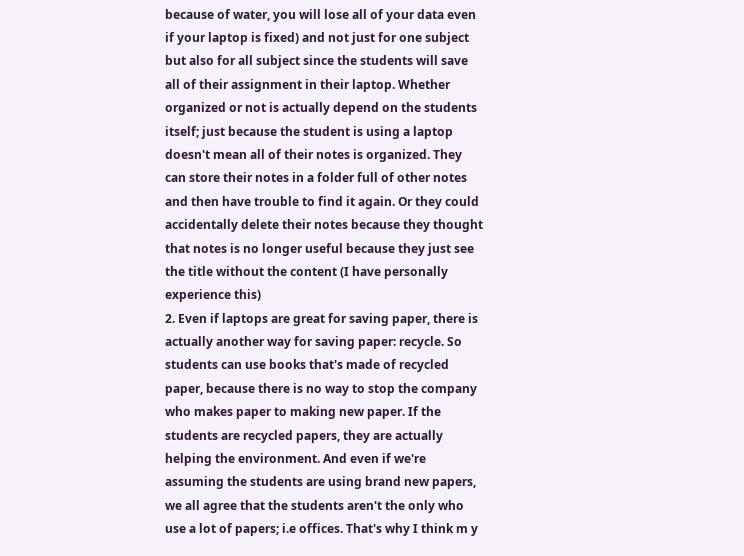because of water, you will lose all of your data even if your laptop is fixed) and not just for one subject but also for all subject since the students will save all of their assignment in their laptop. Whether organized or not is actually depend on the students itself; just because the student is using a laptop doesn't mean all of their notes is organized. They can store their notes in a folder full of other notes and then have trouble to find it again. Or they could accidentally delete their notes because they thought that notes is no longer useful because they just see the title without the content (I have personally experience this)
2. Even if laptops are great for saving paper, there is actually another way for saving paper: recycle. So students can use books that's made of recycled paper, because there is no way to stop the company who makes paper to making new paper. If the students are recycled papers, they are actually helping the environment. And even if we're assuming the students are using brand new papers, we all agree that the students aren't the only who use a lot of papers; i.e offices. That's why I think m y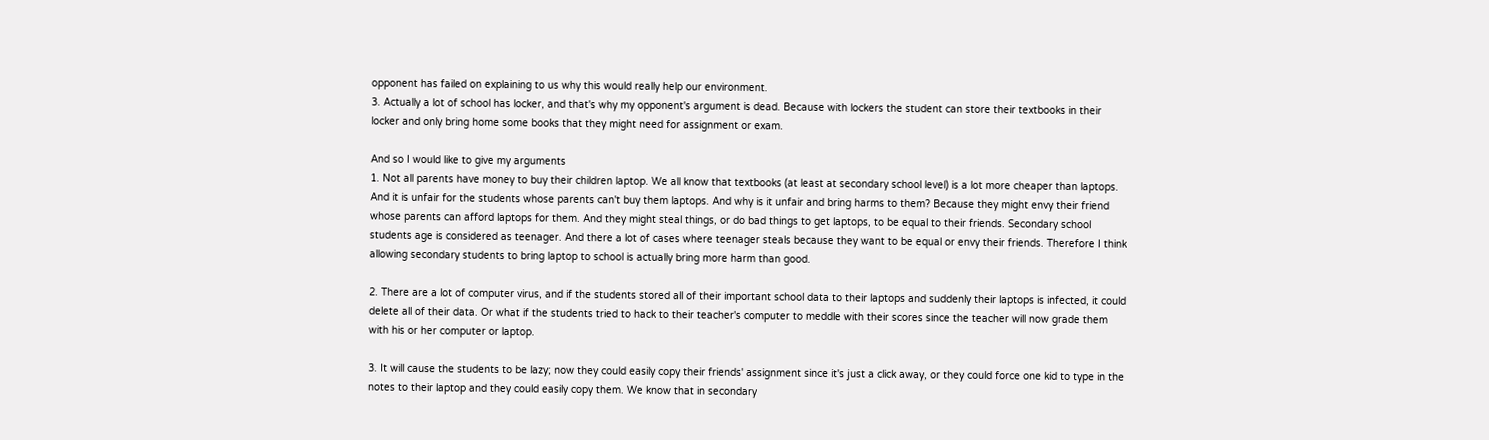opponent has failed on explaining to us why this would really help our environment.
3. Actually a lot of school has locker, and that's why my opponent's argument is dead. Because with lockers the student can store their textbooks in their locker and only bring home some books that they might need for assignment or exam.

And so I would like to give my arguments
1. Not all parents have money to buy their children laptop. We all know that textbooks (at least at secondary school level) is a lot more cheaper than laptops. And it is unfair for the students whose parents can't buy them laptops. And why is it unfair and bring harms to them? Because they might envy their friend whose parents can afford laptops for them. And they might steal things, or do bad things to get laptops, to be equal to their friends. Secondary school students age is considered as teenager. And there a lot of cases where teenager steals because they want to be equal or envy their friends. Therefore I think allowing secondary students to bring laptop to school is actually bring more harm than good.

2. There are a lot of computer virus, and if the students stored all of their important school data to their laptops and suddenly their laptops is infected, it could delete all of their data. Or what if the students tried to hack to their teacher's computer to meddle with their scores since the teacher will now grade them with his or her computer or laptop.

3. It will cause the students to be lazy; now they could easily copy their friends' assignment since it's just a click away, or they could force one kid to type in the notes to their laptop and they could easily copy them. We know that in secondary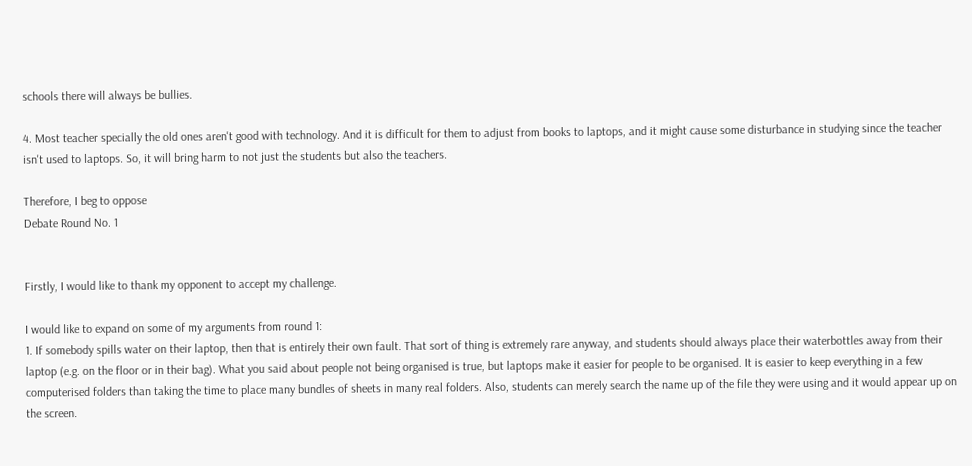schools there will always be bullies.

4. Most teacher specially the old ones aren't good with technology. And it is difficult for them to adjust from books to laptops, and it might cause some disturbance in studying since the teacher isn't used to laptops. So, it will bring harm to not just the students but also the teachers.

Therefore, I beg to oppose
Debate Round No. 1


Firstly, I would like to thank my opponent to accept my challenge.

I would like to expand on some of my arguments from round 1:
1. If somebody spills water on their laptop, then that is entirely their own fault. That sort of thing is extremely rare anyway, and students should always place their waterbottles away from their laptop (e.g. on the floor or in their bag). What you said about people not being organised is true, but laptops make it easier for people to be organised. It is easier to keep everything in a few computerised folders than taking the time to place many bundles of sheets in many real folders. Also, students can merely search the name up of the file they were using and it would appear up on the screen.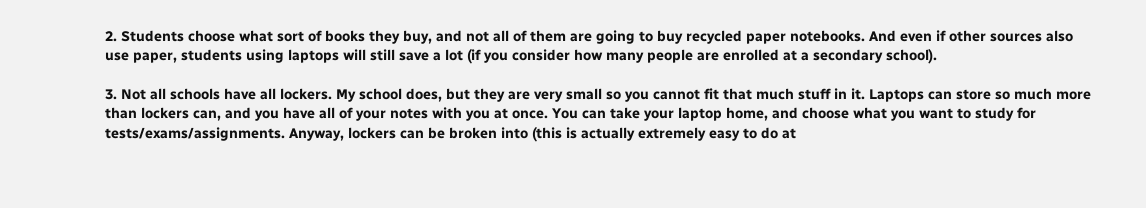2. Students choose what sort of books they buy, and not all of them are going to buy recycled paper notebooks. And even if other sources also use paper, students using laptops will still save a lot (if you consider how many people are enrolled at a secondary school).

3. Not all schools have all lockers. My school does, but they are very small so you cannot fit that much stuff in it. Laptops can store so much more than lockers can, and you have all of your notes with you at once. You can take your laptop home, and choose what you want to study for tests/exams/assignments. Anyway, lockers can be broken into (this is actually extremely easy to do at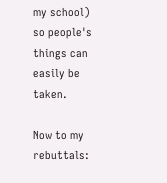my school) so people's things can easily be taken.

Now to my rebuttals: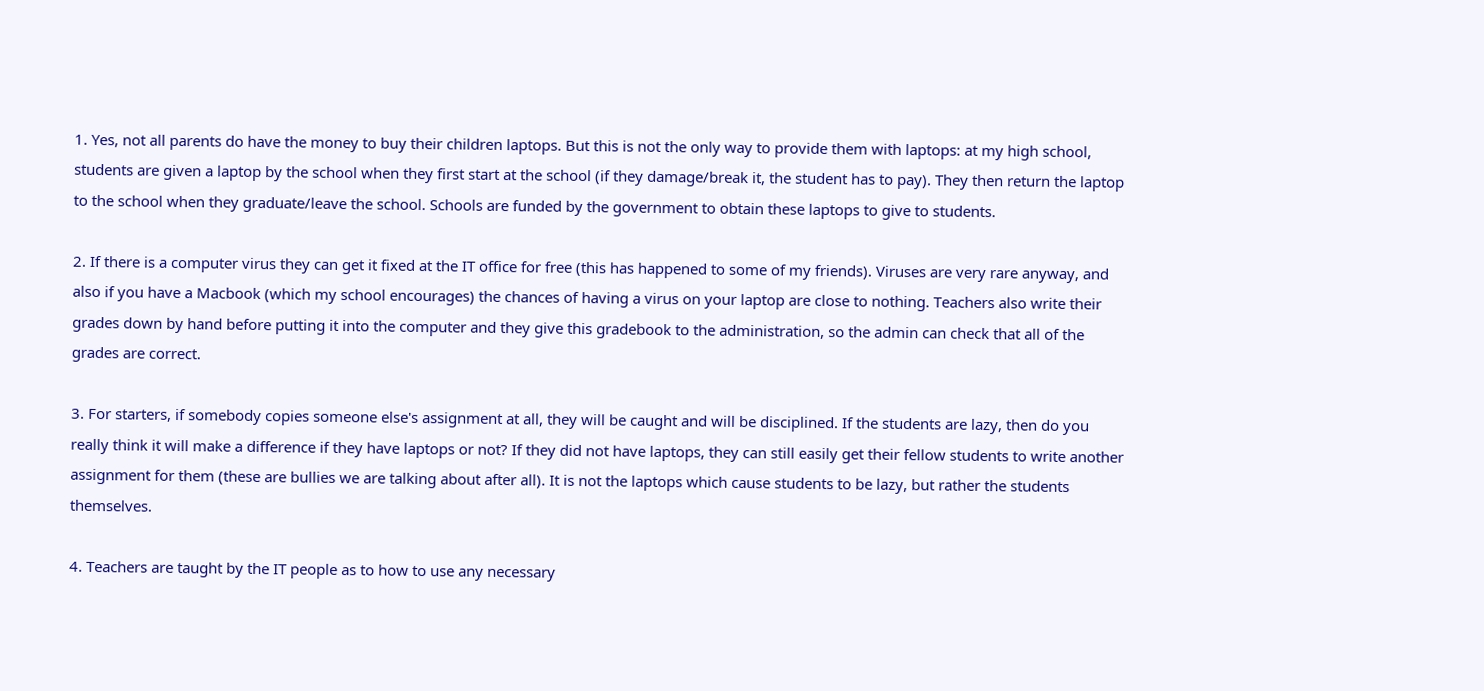1. Yes, not all parents do have the money to buy their children laptops. But this is not the only way to provide them with laptops: at my high school, students are given a laptop by the school when they first start at the school (if they damage/break it, the student has to pay). They then return the laptop to the school when they graduate/leave the school. Schools are funded by the government to obtain these laptops to give to students.

2. If there is a computer virus they can get it fixed at the IT office for free (this has happened to some of my friends). Viruses are very rare anyway, and also if you have a Macbook (which my school encourages) the chances of having a virus on your laptop are close to nothing. Teachers also write their grades down by hand before putting it into the computer and they give this gradebook to the administration, so the admin can check that all of the grades are correct.

3. For starters, if somebody copies someone else's assignment at all, they will be caught and will be disciplined. If the students are lazy, then do you really think it will make a difference if they have laptops or not? If they did not have laptops, they can still easily get their fellow students to write another assignment for them (these are bullies we are talking about after all). It is not the laptops which cause students to be lazy, but rather the students themselves.

4. Teachers are taught by the IT people as to how to use any necessary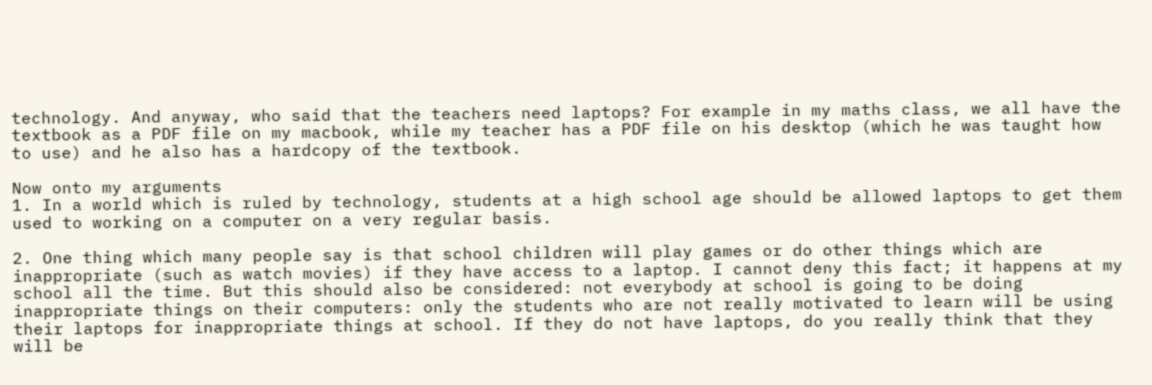technology. And anyway, who said that the teachers need laptops? For example in my maths class, we all have the textbook as a PDF file on my macbook, while my teacher has a PDF file on his desktop (which he was taught how to use) and he also has a hardcopy of the textbook.

Now onto my arguments
1. In a world which is ruled by technology, students at a high school age should be allowed laptops to get them used to working on a computer on a very regular basis.

2. One thing which many people say is that school children will play games or do other things which are inappropriate (such as watch movies) if they have access to a laptop. I cannot deny this fact; it happens at my school all the time. But this should also be considered: not everybody at school is going to be doing inappropriate things on their computers: only the students who are not really motivated to learn will be using their laptops for inappropriate things at school. If they do not have laptops, do you really think that they will be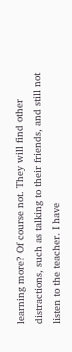learning more? Of course not. They will find other distractions, such as talking to their friends, and still not listen to the teacher. I have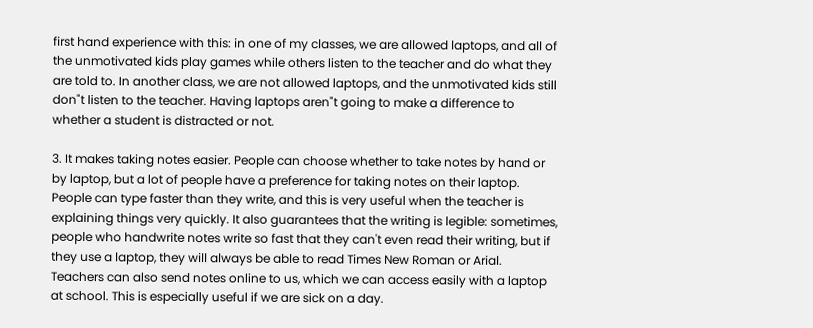first hand experience with this: in one of my classes, we are allowed laptops, and all of the unmotivated kids play games while others listen to the teacher and do what they are told to. In another class, we are not allowed laptops, and the unmotivated kids still don"t listen to the teacher. Having laptops aren"t going to make a difference to whether a student is distracted or not.

3. It makes taking notes easier. People can choose whether to take notes by hand or by laptop, but a lot of people have a preference for taking notes on their laptop. People can type faster than they write, and this is very useful when the teacher is explaining things very quickly. It also guarantees that the writing is legible: sometimes, people who handwrite notes write so fast that they can't even read their writing, but if they use a laptop, they will always be able to read Times New Roman or Arial.
Teachers can also send notes online to us, which we can access easily with a laptop at school. This is especially useful if we are sick on a day.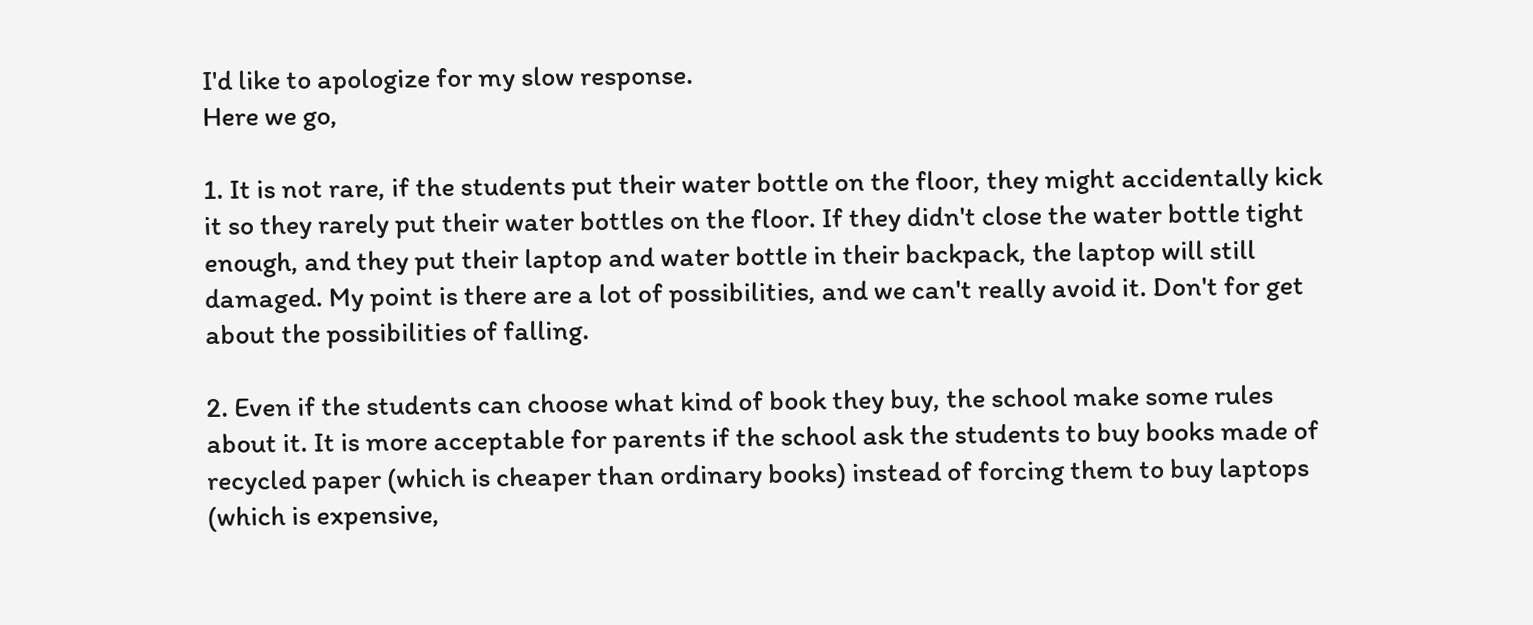I'd like to apologize for my slow response.
Here we go,

1. It is not rare, if the students put their water bottle on the floor, they might accidentally kick it so they rarely put their water bottles on the floor. If they didn't close the water bottle tight enough, and they put their laptop and water bottle in their backpack, the laptop will still damaged. My point is there are a lot of possibilities, and we can't really avoid it. Don't for get about the possibilities of falling.

2. Even if the students can choose what kind of book they buy, the school make some rules about it. It is more acceptable for parents if the school ask the students to buy books made of recycled paper (which is cheaper than ordinary books) instead of forcing them to buy laptops (which is expensive,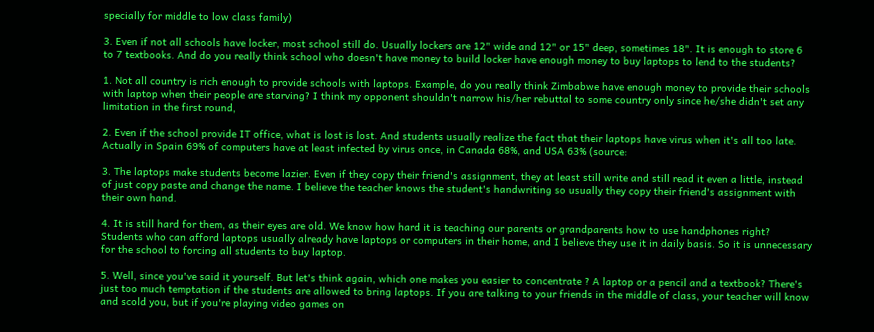specially for middle to low class family)

3. Even if not all schools have locker, most school still do. Usually lockers are 12" wide and 12" or 15" deep, sometimes 18". It is enough to store 6 to 7 textbooks. And do you really think school who doesn't have money to build locker have enough money to buy laptops to lend to the students?

1. Not all country is rich enough to provide schools with laptops. Example, do you really think Zimbabwe have enough money to provide their schools with laptop when their people are starving? I think my opponent shouldn't narrow his/her rebuttal to some country only since he/she didn't set any limitation in the first round,

2. Even if the school provide IT office, what is lost is lost. And students usually realize the fact that their laptops have virus when it's all too late. Actually in Spain 69% of computers have at least infected by virus once, in Canada 68%, and USA 63% (source:

3. The laptops make students become lazier. Even if they copy their friend's assignment, they at least still write and still read it even a little, instead of just copy paste and change the name. I believe the teacher knows the student's handwriting so usually they copy their friend's assignment with their own hand.

4. It is still hard for them, as their eyes are old. We know how hard it is teaching our parents or grandparents how to use handphones right? Students who can afford laptops usually already have laptops or computers in their home, and I believe they use it in daily basis. So it is unnecessary for the school to forcing all students to buy laptop.

5. Well, since you've said it yourself. But let's think again, which one makes you easier to concentrate ? A laptop or a pencil and a textbook? There's just too much temptation if the students are allowed to bring laptops. If you are talking to your friends in the middle of class, your teacher will know and scold you, but if you're playing video games on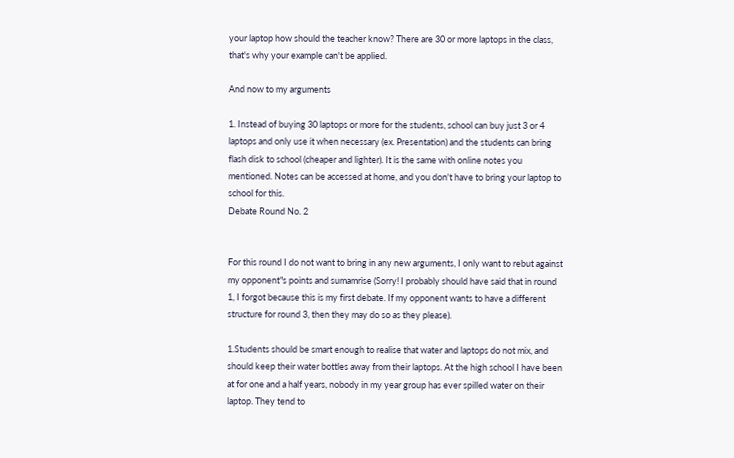your laptop how should the teacher know? There are 30 or more laptops in the class, that's why your example can't be applied.

And now to my arguments

1. Instead of buying 30 laptops or more for the students, school can buy just 3 or 4 laptops and only use it when necessary (ex. Presentation) and the students can bring flash disk to school (cheaper and lighter). It is the same with online notes you mentioned. Notes can be accessed at home, and you don't have to bring your laptop to school for this.
Debate Round No. 2


For this round I do not want to bring in any new arguments, I only want to rebut against my opponent"s points and sumamrise (Sorry! I probably should have said that in round 1, I forgot because this is my first debate. If my opponent wants to have a different structure for round 3, then they may do so as they please).

1.Students should be smart enough to realise that water and laptops do not mix, and should keep their water bottles away from their laptops. At the high school I have been at for one and a half years, nobody in my year group has ever spilled water on their laptop. They tend to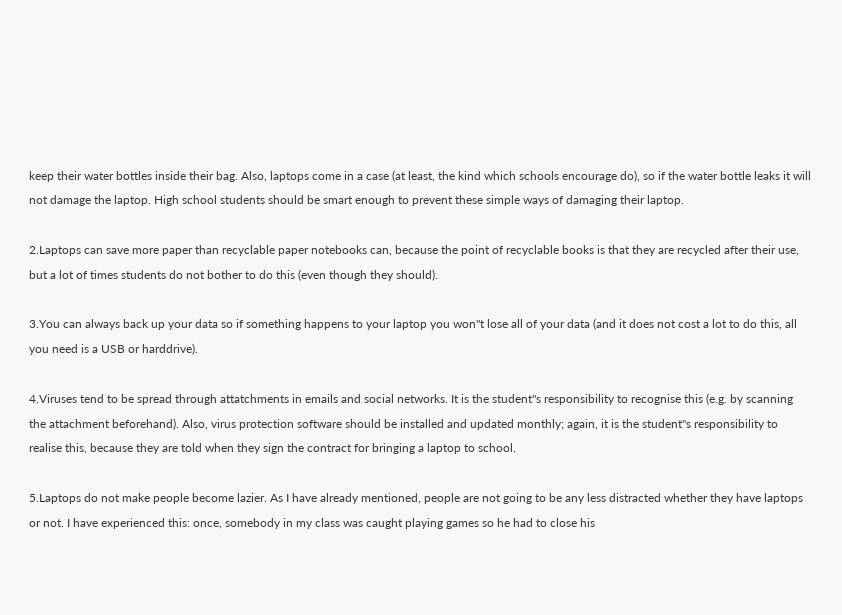keep their water bottles inside their bag. Also, laptops come in a case (at least, the kind which schools encourage do), so if the water bottle leaks it will not damage the laptop. High school students should be smart enough to prevent these simple ways of damaging their laptop.

2.Laptops can save more paper than recyclable paper notebooks can, because the point of recyclable books is that they are recycled after their use, but a lot of times students do not bother to do this (even though they should).

3.You can always back up your data so if something happens to your laptop you won"t lose all of your data (and it does not cost a lot to do this, all you need is a USB or harddrive).

4.Viruses tend to be spread through attatchments in emails and social networks. It is the student"s responsibility to recognise this (e.g. by scanning the attachment beforehand). Also, virus protection software should be installed and updated monthly; again, it is the student"s responsibility to realise this, because they are told when they sign the contract for bringing a laptop to school.

5.Laptops do not make people become lazier. As I have already mentioned, people are not going to be any less distracted whether they have laptops or not. I have experienced this: once, somebody in my class was caught playing games so he had to close his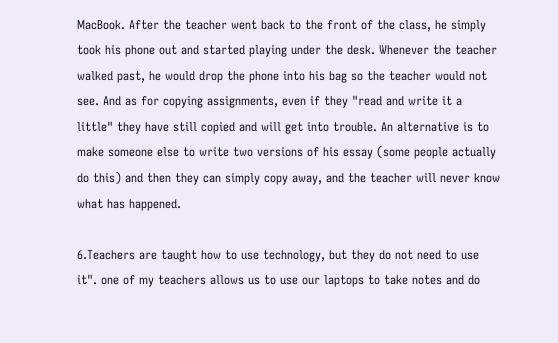MacBook. After the teacher went back to the front of the class, he simply took his phone out and started playing under the desk. Whenever the teacher walked past, he would drop the phone into his bag so the teacher would not see. And as for copying assignments, even if they "read and write it a little" they have still copied and will get into trouble. An alternative is to make someone else to write two versions of his essay (some people actually do this) and then they can simply copy away, and the teacher will never know what has happened.

6.Teachers are taught how to use technology, but they do not need to use it". one of my teachers allows us to use our laptops to take notes and do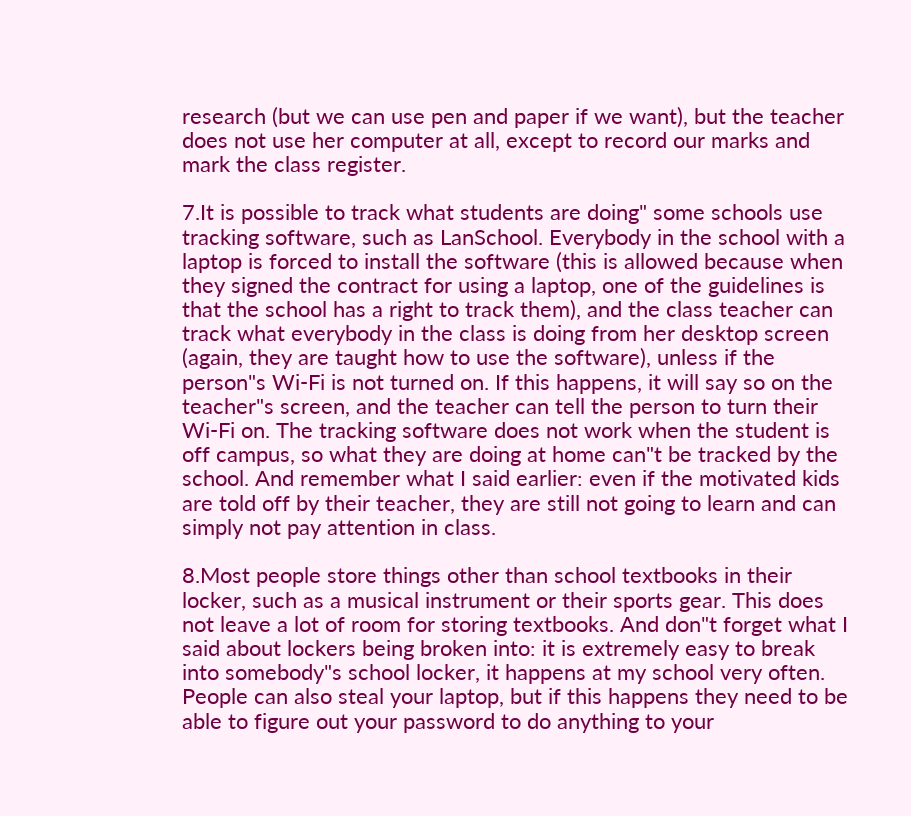research (but we can use pen and paper if we want), but the teacher does not use her computer at all, except to record our marks and mark the class register.

7.It is possible to track what students are doing" some schools use tracking software, such as LanSchool. Everybody in the school with a laptop is forced to install the software (this is allowed because when they signed the contract for using a laptop, one of the guidelines is that the school has a right to track them), and the class teacher can track what everybody in the class is doing from her desktop screen (again, they are taught how to use the software), unless if the person"s Wi-Fi is not turned on. If this happens, it will say so on the teacher"s screen, and the teacher can tell the person to turn their Wi-Fi on. The tracking software does not work when the student is off campus, so what they are doing at home can"t be tracked by the school. And remember what I said earlier: even if the motivated kids are told off by their teacher, they are still not going to learn and can simply not pay attention in class.

8.Most people store things other than school textbooks in their locker, such as a musical instrument or their sports gear. This does not leave a lot of room for storing textbooks. And don"t forget what I said about lockers being broken into: it is extremely easy to break into somebody"s school locker, it happens at my school very often. People can also steal your laptop, but if this happens they need to be able to figure out your password to do anything to your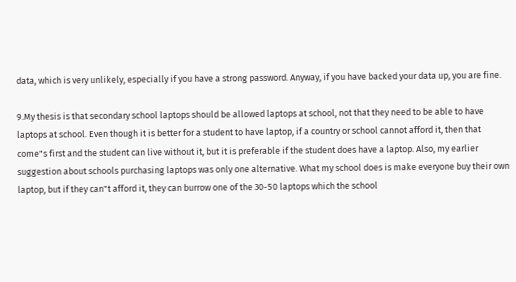data, which is very unlikely, especially if you have a strong password. Anyway, if you have backed your data up, you are fine.

9.My thesis is that secondary school laptops should be allowed laptops at school, not that they need to be able to have laptops at school. Even though it is better for a student to have laptop, if a country or school cannot afford it, then that come"s first and the student can live without it, but it is preferable if the student does have a laptop. Also, my earlier suggestion about schools purchasing laptops was only one alternative. What my school does is make everyone buy their own laptop, but if they can"t afford it, they can burrow one of the 30-50 laptops which the school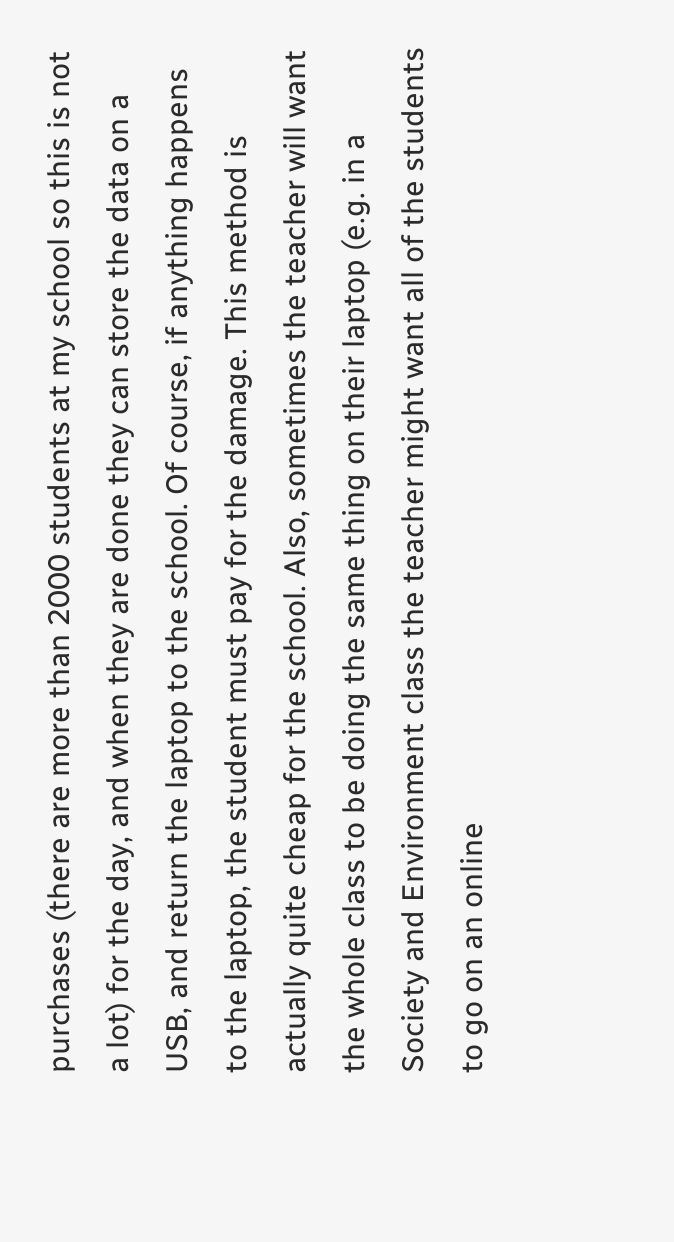purchases (there are more than 2000 students at my school so this is not a lot) for the day, and when they are done they can store the data on a USB, and return the laptop to the school. Of course, if anything happens to the laptop, the student must pay for the damage. This method is actually quite cheap for the school. Also, sometimes the teacher will want the whole class to be doing the same thing on their laptop (e.g. in a Society and Environment class the teacher might want all of the students to go on an online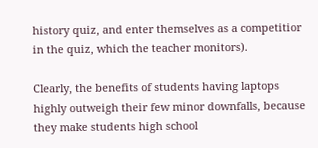history quiz, and enter themselves as a competitior in the quiz, which the teacher monitors).

Clearly, the benefits of students having laptops highly outweigh their few minor downfalls, because they make students high school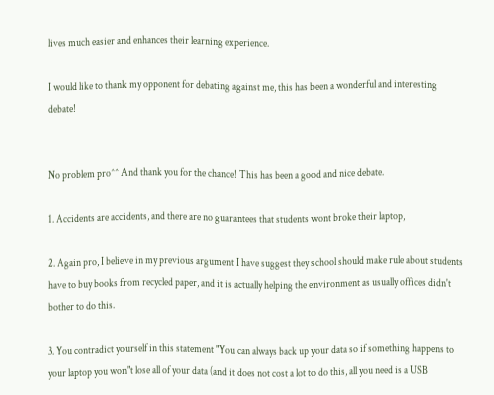lives much easier and enhances their learning experience.

I would like to thank my opponent for debating against me, this has been a wonderful and interesting debate!


No problem pro^^ And thank you for the chance! This has been a good and nice debate.

1. Accidents are accidents, and there are no guarantees that students wont broke their laptop,

2. Again pro, I believe in my previous argument I have suggest they school should make rule about students have to buy books from recycled paper, and it is actually helping the environment as usually offices didn't bother to do this.

3. You contradict yourself in this statement "You can always back up your data so if something happens to your laptop you won"t lose all of your data (and it does not cost a lot to do this, all you need is a USB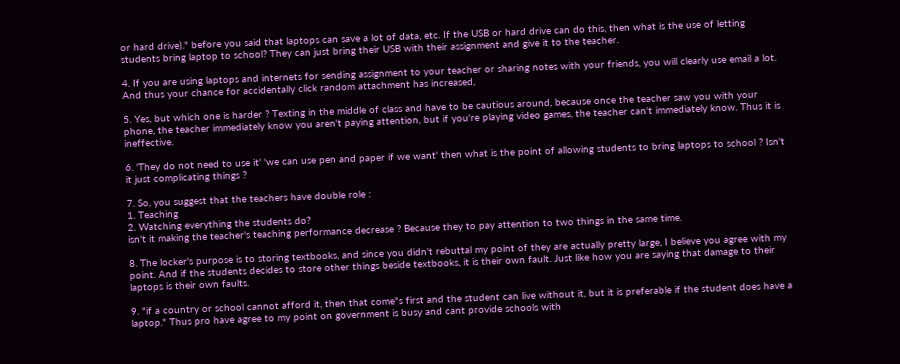or hard drive)." before you said that laptops can save a lot of data, etc. If the USB or hard drive can do this, then what is the use of letting students bring laptop to school? They can just bring their USB with their assignment and give it to the teacher.

4. If you are using laptops and internets for sending assignment to your teacher or sharing notes with your friends, you will clearly use email a lot. And thus your chance for accidentally click random attachment has increased,

5. Yes, but which one is harder ? Texting in the middle of class and have to be cautious around, because once the teacher saw you with your phone, the teacher immediately know you aren't paying attention, but if you're playing video games, the teacher can't immediately know. Thus it is ineffective.

6. 'They do not need to use it' 'we can use pen and paper if we want' then what is the point of allowing students to bring laptops to school ? Isn't it just complicating things ?

7. So, you suggest that the teachers have double role :
1. Teaching
2. Watching everything the students do?
isn't it making the teacher's teaching performance decrease ? Because they to pay attention to two things in the same time.

8. The locker's purpose is to storing textbooks, and since you didn't rebuttal my point of they are actually pretty large, I believe you agree with my point. And if the students decides to store other things beside textbooks, it is their own fault. Just like how you are saying that damage to their laptops is their own faults.

9. "if a country or school cannot afford it, then that come"s first and the student can live without it, but it is preferable if the student does have a laptop." Thus pro have agree to my point on government is busy and cant provide schools with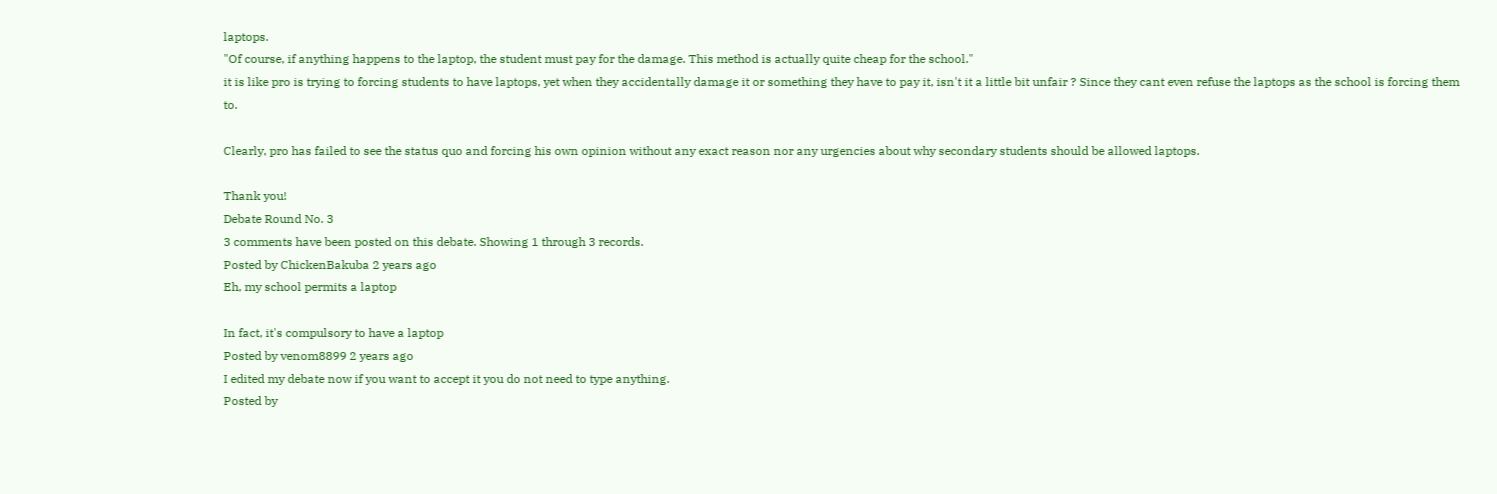laptops.
"Of course, if anything happens to the laptop, the student must pay for the damage. This method is actually quite cheap for the school."
it is like pro is trying to forcing students to have laptops, yet when they accidentally damage it or something they have to pay it, isn't it a little bit unfair ? Since they cant even refuse the laptops as the school is forcing them to.

Clearly, pro has failed to see the status quo and forcing his own opinion without any exact reason nor any urgencies about why secondary students should be allowed laptops.

Thank you!
Debate Round No. 3
3 comments have been posted on this debate. Showing 1 through 3 records.
Posted by ChickenBakuba 2 years ago
Eh, my school permits a laptop

In fact, it's compulsory to have a laptop
Posted by venom8899 2 years ago
I edited my debate now if you want to accept it you do not need to type anything.
Posted by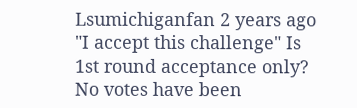Lsumichiganfan 2 years ago
"I accept this challenge" Is 1st round acceptance only?
No votes have been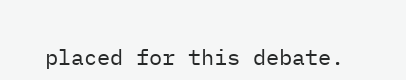placed for this debate.